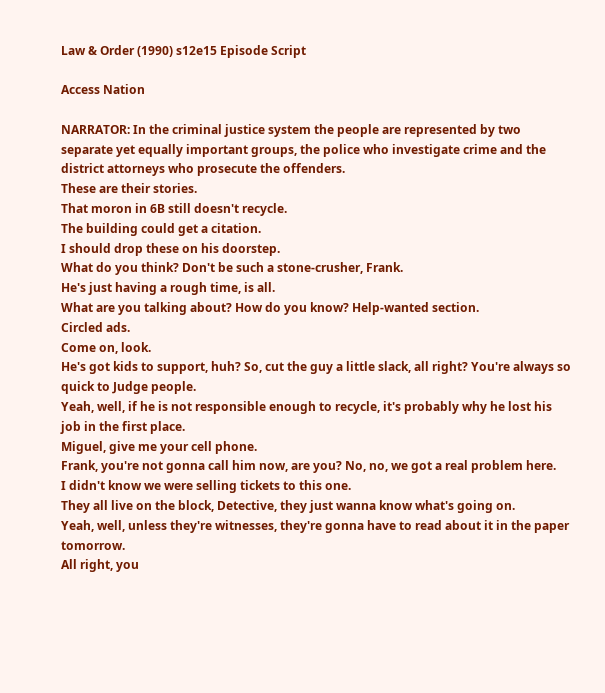Law & Order (1990) s12e15 Episode Script

Access Nation

NARRATOR: In the criminal justice system the people are represented by two separate yet equally important groups, the police who investigate crime and the district attorneys who prosecute the offenders.
These are their stories.
That moron in 6B still doesn't recycle.
The building could get a citation.
I should drop these on his doorstep.
What do you think? Don't be such a stone-crusher, Frank.
He's just having a rough time, is all.
What are you talking about? How do you know? Help-wanted section.
Circled ads.
Come on, look.
He's got kids to support, huh? So, cut the guy a little slack, all right? You're always so quick to Judge people.
Yeah, well, if he is not responsible enough to recycle, it's probably why he lost his job in the first place.
Miguel, give me your cell phone.
Frank, you're not gonna call him now, are you? No, no, we got a real problem here.
I didn't know we were selling tickets to this one.
They all live on the block, Detective, they just wanna know what's going on.
Yeah, well, unless they're witnesses, they're gonna have to read about it in the paper tomorrow.
All right, you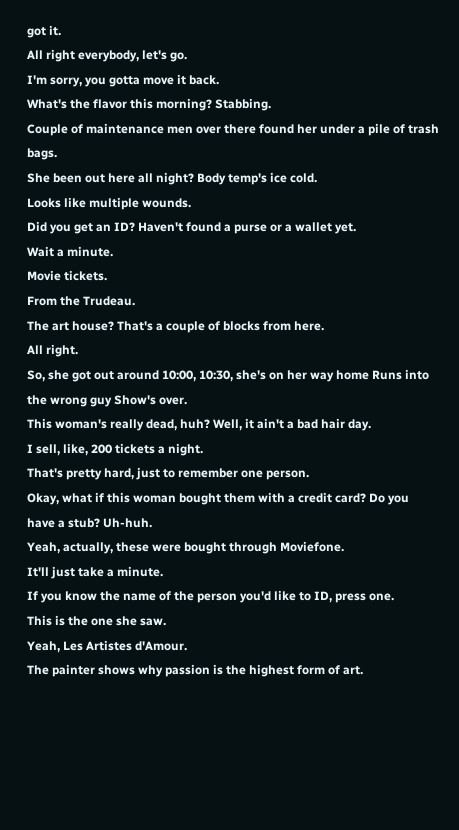got it.
All right everybody, let's go.
I'm sorry, you gotta move it back.
What's the flavor this morning? Stabbing.
Couple of maintenance men over there found her under a pile of trash bags.
She been out here all night? Body temp's ice cold.
Looks like multiple wounds.
Did you get an ID? Haven't found a purse or a wallet yet.
Wait a minute.
Movie tickets.
From the Trudeau.
The art house? That's a couple of blocks from here.
All right.
So, she got out around 10:00, 10:30, she's on her way home Runs into the wrong guy Show's over.
This woman's really dead, huh? Well, it ain't a bad hair day.
I sell, like, 200 tickets a night.
That's pretty hard, just to remember one person.
Okay, what if this woman bought them with a credit card? Do you have a stub? Uh-huh.
Yeah, actually, these were bought through Moviefone.
It'll just take a minute.
If you know the name of the person you'd like to ID, press one.
This is the one she saw.
Yeah, Les Artistes d'Amour.
The painter shows why passion is the highest form of art.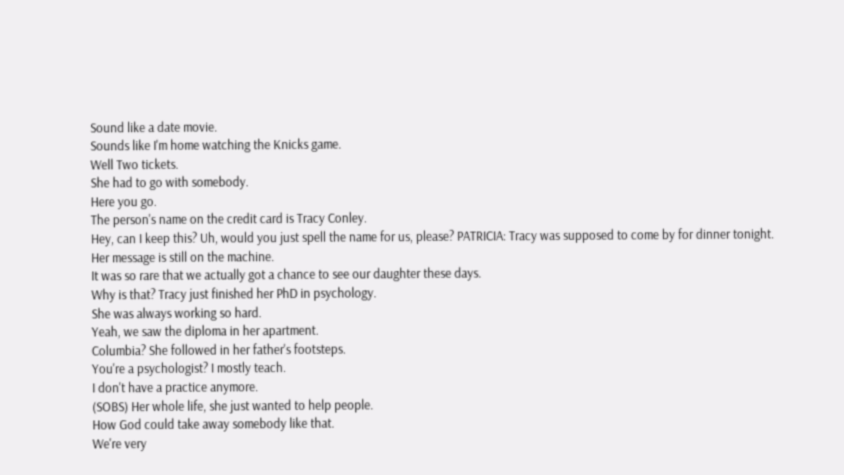Sound like a date movie.
Sounds like I'm home watching the Knicks game.
Well Two tickets.
She had to go with somebody.
Here you go.
The person's name on the credit card is Tracy Conley.
Hey, can I keep this? Uh, would you just spell the name for us, please? PATRICIA: Tracy was supposed to come by for dinner tonight.
Her message is still on the machine.
It was so rare that we actually got a chance to see our daughter these days.
Why is that? Tracy just finished her PhD in psychology.
She was always working so hard.
Yeah, we saw the diploma in her apartment.
Columbia? She followed in her father's footsteps.
You're a psychologist? I mostly teach.
I don't have a practice anymore.
(SOBS) Her whole life, she just wanted to help people.
How God could take away somebody like that.
We're very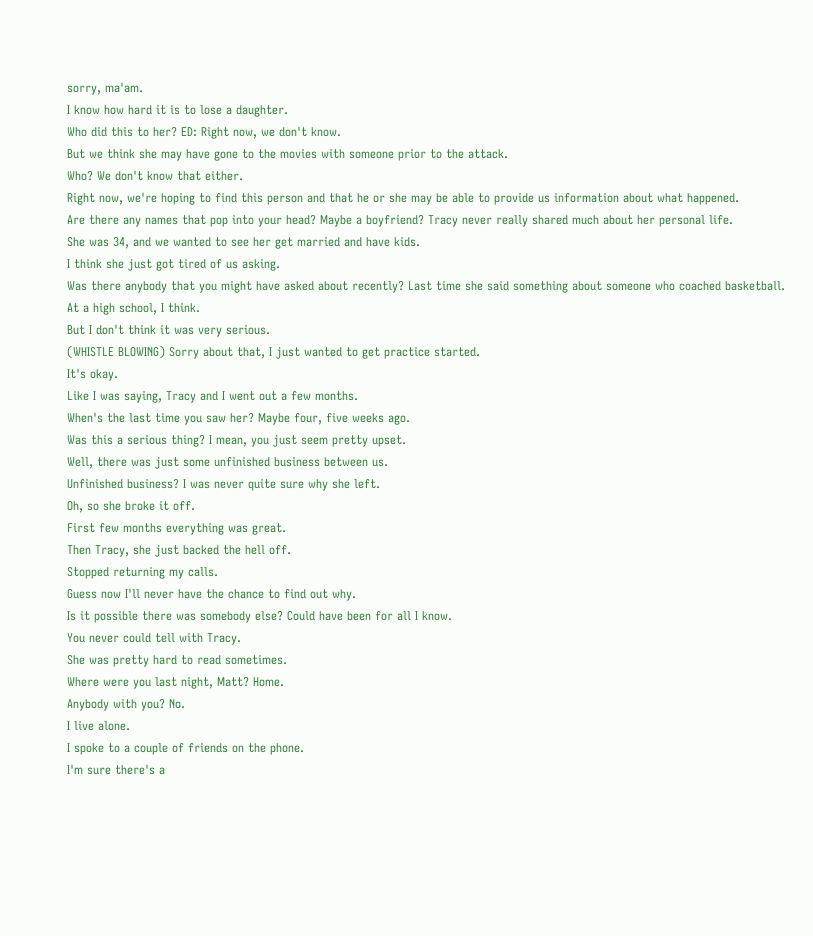sorry, ma'am.
I know how hard it is to lose a daughter.
Who did this to her? ED: Right now, we don't know.
But we think she may have gone to the movies with someone prior to the attack.
Who? We don't know that either.
Right now, we're hoping to find this person and that he or she may be able to provide us information about what happened.
Are there any names that pop into your head? Maybe a boyfriend? Tracy never really shared much about her personal life.
She was 34, and we wanted to see her get married and have kids.
I think she just got tired of us asking.
Was there anybody that you might have asked about recently? Last time she said something about someone who coached basketball.
At a high school, I think.
But I don't think it was very serious.
(WHISTLE BLOWING) Sorry about that, I just wanted to get practice started.
It's okay.
Like I was saying, Tracy and I went out a few months.
When's the last time you saw her? Maybe four, five weeks ago.
Was this a serious thing? I mean, you just seem pretty upset.
Well, there was just some unfinished business between us.
Unfinished business? I was never quite sure why she left.
Oh, so she broke it off.
First few months everything was great.
Then Tracy, she just backed the hell off.
Stopped returning my calls.
Guess now I'll never have the chance to find out why.
Is it possible there was somebody else? Could have been for all I know.
You never could tell with Tracy.
She was pretty hard to read sometimes.
Where were you last night, Matt? Home.
Anybody with you? No.
I live alone.
I spoke to a couple of friends on the phone.
I'm sure there's a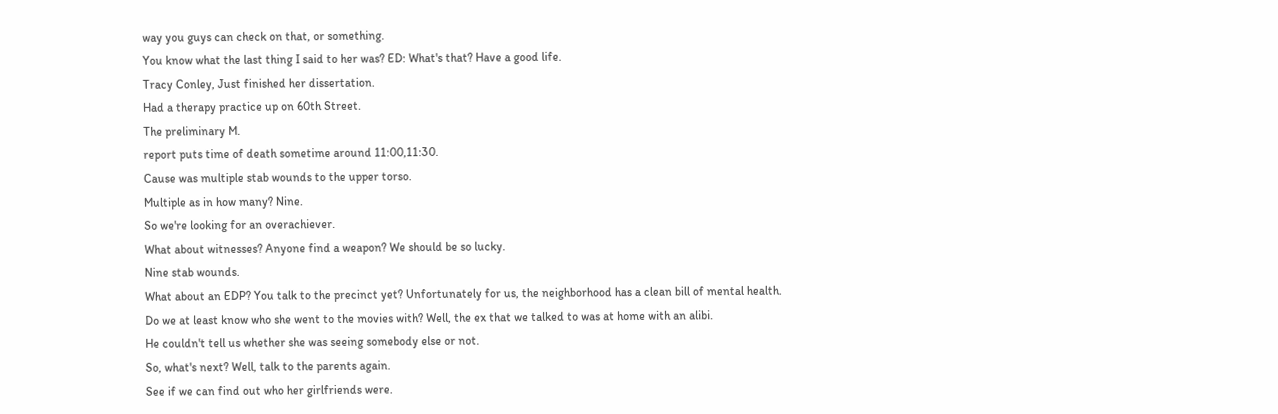way you guys can check on that, or something.
You know what the last thing I said to her was? ED: What's that? Have a good life.
Tracy Conley, Just finished her dissertation.
Had a therapy practice up on 60th Street.
The preliminary M.
report puts time of death sometime around 11:00,11:30.
Cause was multiple stab wounds to the upper torso.
Multiple as in how many? Nine.
So we're looking for an overachiever.
What about witnesses? Anyone find a weapon? We should be so lucky.
Nine stab wounds.
What about an EDP? You talk to the precinct yet? Unfortunately for us, the neighborhood has a clean bill of mental health.
Do we at least know who she went to the movies with? Well, the ex that we talked to was at home with an alibi.
He couldn't tell us whether she was seeing somebody else or not.
So, what's next? Well, talk to the parents again.
See if we can find out who her girlfriends were.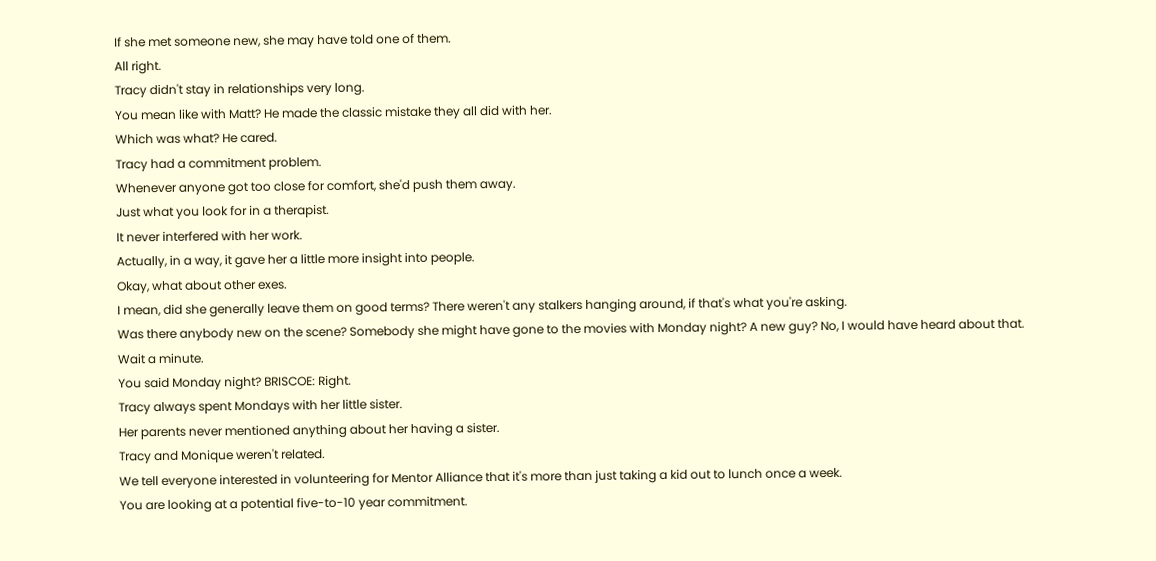If she met someone new, she may have told one of them.
All right.
Tracy didn't stay in relationships very long.
You mean like with Matt? He made the classic mistake they all did with her.
Which was what? He cared.
Tracy had a commitment problem.
Whenever anyone got too close for comfort, she'd push them away.
Just what you look for in a therapist.
It never interfered with her work.
Actually, in a way, it gave her a little more insight into people.
Okay, what about other exes.
I mean, did she generally leave them on good terms? There weren't any stalkers hanging around, if that's what you're asking.
Was there anybody new on the scene? Somebody she might have gone to the movies with Monday night? A new guy? No, I would have heard about that.
Wait a minute.
You said Monday night? BRISCOE: Right.
Tracy always spent Mondays with her little sister.
Her parents never mentioned anything about her having a sister.
Tracy and Monique weren't related.
We tell everyone interested in volunteering for Mentor Alliance that it's more than just taking a kid out to lunch once a week.
You are looking at a potential five-to-10 year commitment.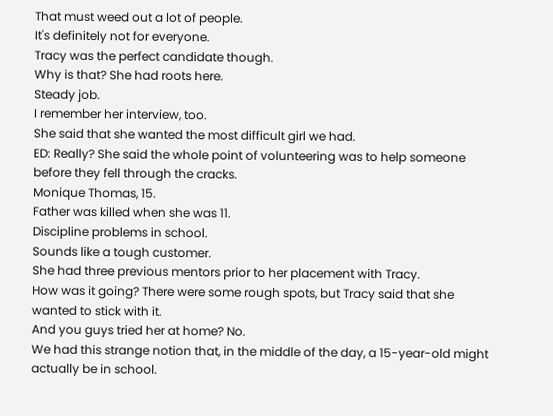That must weed out a lot of people.
It's definitely not for everyone.
Tracy was the perfect candidate though.
Why is that? She had roots here.
Steady job.
I remember her interview, too.
She said that she wanted the most difficult girl we had.
ED: Really? She said the whole point of volunteering was to help someone before they fell through the cracks.
Monique Thomas, 15.
Father was killed when she was 11.
Discipline problems in school.
Sounds like a tough customer.
She had three previous mentors prior to her placement with Tracy.
How was it going? There were some rough spots, but Tracy said that she wanted to stick with it.
And you guys tried her at home? No.
We had this strange notion that, in the middle of the day, a 15-year-old might actually be in school.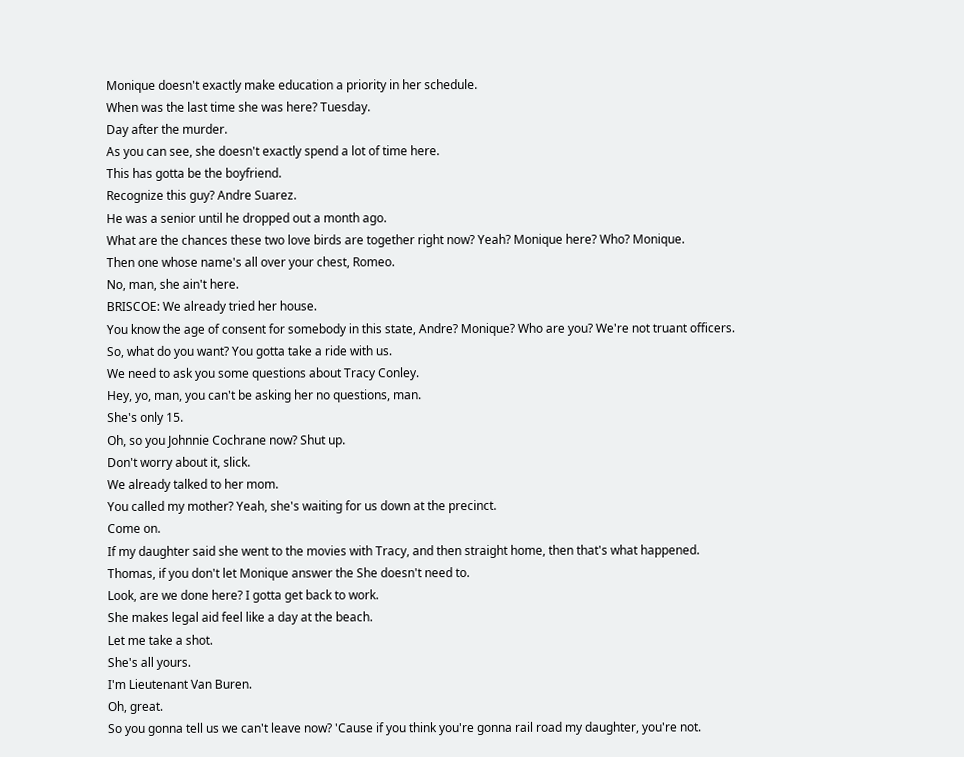Monique doesn't exactly make education a priority in her schedule.
When was the last time she was here? Tuesday.
Day after the murder.
As you can see, she doesn't exactly spend a lot of time here.
This has gotta be the boyfriend.
Recognize this guy? Andre Suarez.
He was a senior until he dropped out a month ago.
What are the chances these two love birds are together right now? Yeah? Monique here? Who? Monique.
Then one whose name's all over your chest, Romeo.
No, man, she ain't here.
BRISCOE: We already tried her house.
You know the age of consent for somebody in this state, Andre? Monique? Who are you? We're not truant officers.
So, what do you want? You gotta take a ride with us.
We need to ask you some questions about Tracy Conley.
Hey, yo, man, you can't be asking her no questions, man.
She's only 15.
Oh, so you Johnnie Cochrane now? Shut up.
Don't worry about it, slick.
We already talked to her mom.
You called my mother? Yeah, she's waiting for us down at the precinct.
Come on.
If my daughter said she went to the movies with Tracy, and then straight home, then that's what happened.
Thomas, if you don't let Monique answer the She doesn't need to.
Look, are we done here? I gotta get back to work.
She makes legal aid feel like a day at the beach.
Let me take a shot.
She's all yours.
I'm Lieutenant Van Buren.
Oh, great.
So you gonna tell us we can't leave now? 'Cause if you think you're gonna rail road my daughter, you're not.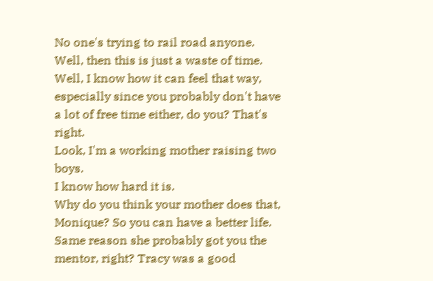No one's trying to rail road anyone.
Well, then this is just a waste of time.
Well, I know how it can feel that way, especially since you probably don't have a lot of free time either, do you? That's right.
Look, I'm a working mother raising two boys.
I know how hard it is.
Why do you think your mother does that, Monique? So you can have a better life.
Same reason she probably got you the mentor, right? Tracy was a good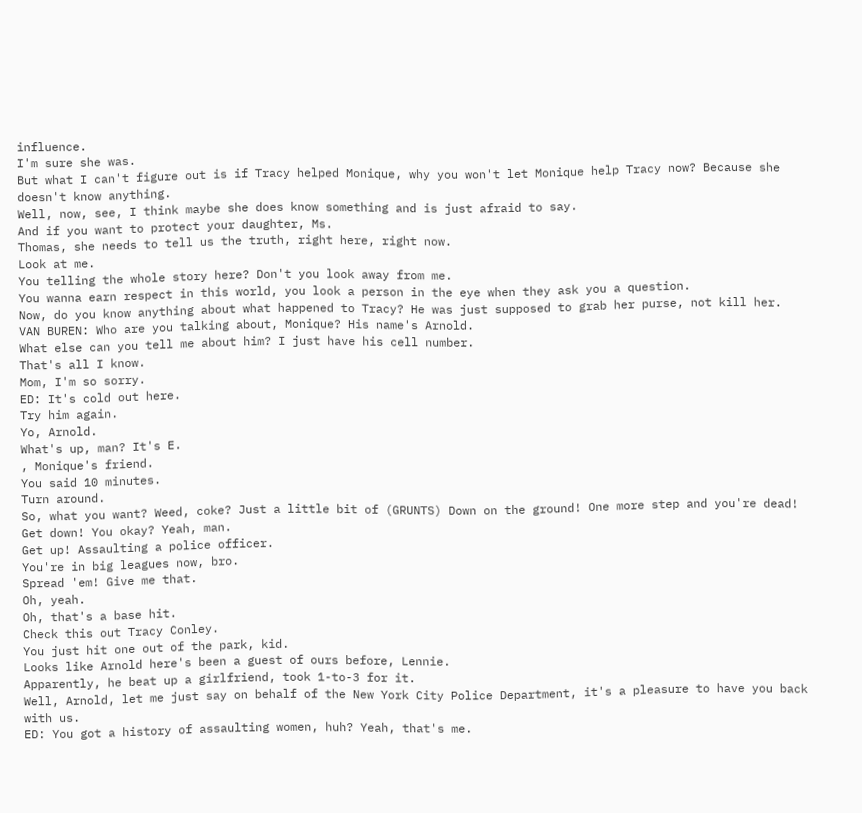influence.
I'm sure she was.
But what I can't figure out is if Tracy helped Monique, why you won't let Monique help Tracy now? Because she doesn't know anything.
Well, now, see, I think maybe she does know something and is just afraid to say.
And if you want to protect your daughter, Ms.
Thomas, she needs to tell us the truth, right here, right now.
Look at me.
You telling the whole story here? Don't you look away from me.
You wanna earn respect in this world, you look a person in the eye when they ask you a question.
Now, do you know anything about what happened to Tracy? He was just supposed to grab her purse, not kill her.
VAN BUREN: Who are you talking about, Monique? His name's Arnold.
What else can you tell me about him? I just have his cell number.
That's all I know.
Mom, I'm so sorry.
ED: It's cold out here.
Try him again.
Yo, Arnold.
What's up, man? It's E.
, Monique's friend.
You said 10 minutes.
Turn around.
So, what you want? Weed, coke? Just a little bit of (GRUNTS) Down on the ground! One more step and you're dead! Get down! You okay? Yeah, man.
Get up! Assaulting a police officer.
You're in big leagues now, bro.
Spread 'em! Give me that.
Oh, yeah.
Oh, that's a base hit.
Check this out Tracy Conley.
You just hit one out of the park, kid.
Looks like Arnold here's been a guest of ours before, Lennie.
Apparently, he beat up a girlfriend, took 1-to-3 for it.
Well, Arnold, let me just say on behalf of the New York City Police Department, it's a pleasure to have you back with us.
ED: You got a history of assaulting women, huh? Yeah, that's me.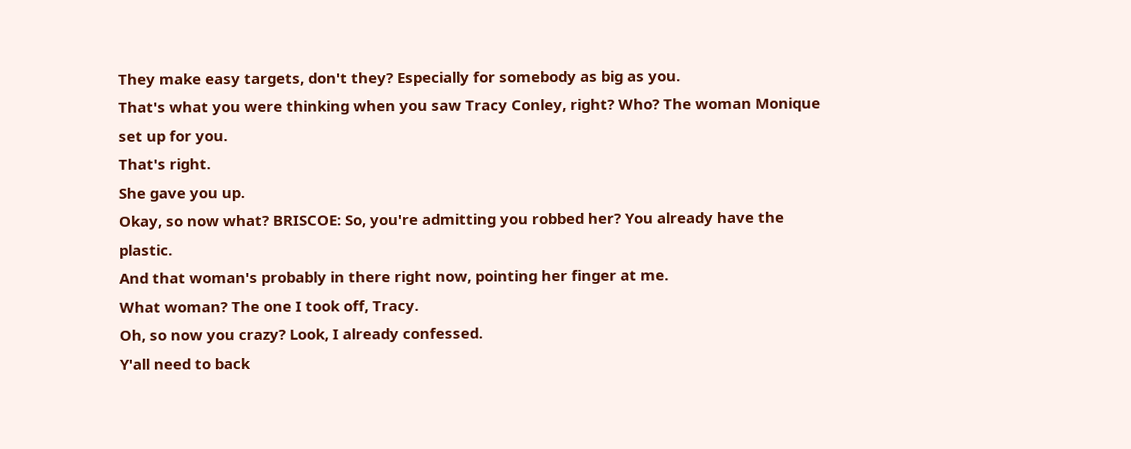They make easy targets, don't they? Especially for somebody as big as you.
That's what you were thinking when you saw Tracy Conley, right? Who? The woman Monique set up for you.
That's right.
She gave you up.
Okay, so now what? BRISCOE: So, you're admitting you robbed her? You already have the plastic.
And that woman's probably in there right now, pointing her finger at me.
What woman? The one I took off, Tracy.
Oh, so now you crazy? Look, I already confessed.
Y'all need to back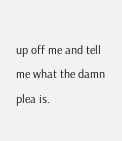up off me and tell me what the damn plea is.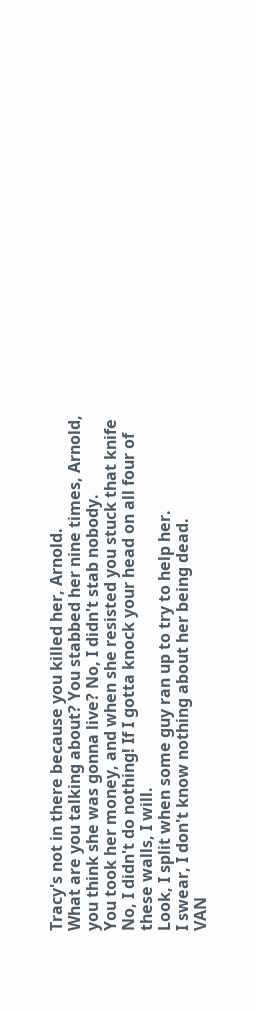Tracy's not in there because you killed her, Arnold.
What are you talking about? You stabbed her nine times, Arnold, you think she was gonna live? No, I didn't stab nobody.
You took her money, and when she resisted you stuck that knife No, I didn't do nothing! If I gotta knock your head on all four of these walls, I will.
Look, I split when some guy ran up to try to help her.
I swear, I don't know nothing about her being dead.
VAN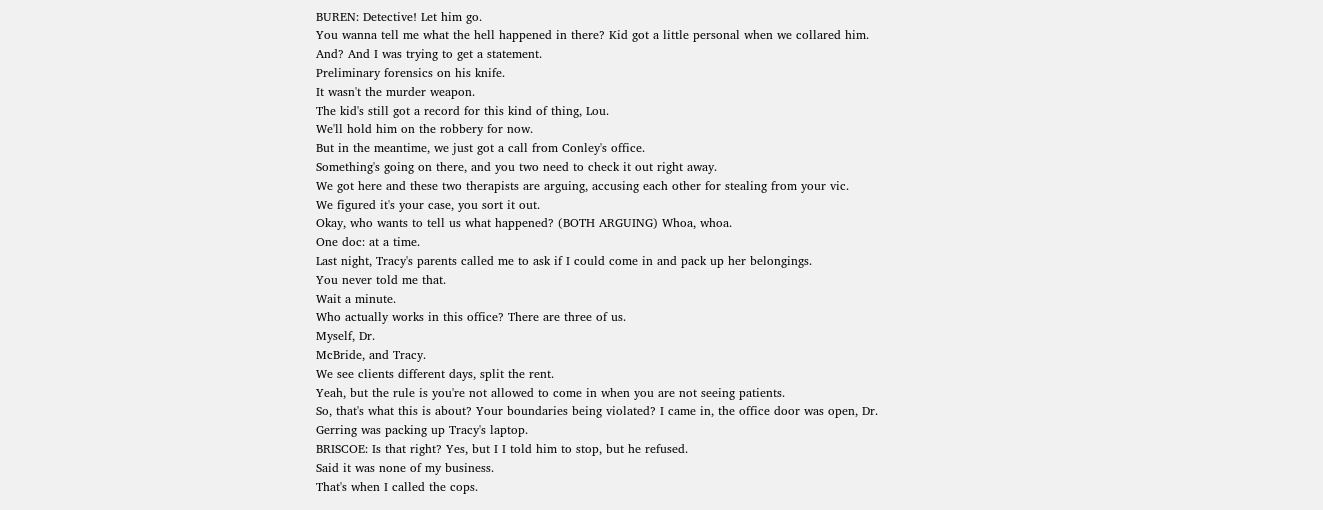BUREN: Detective! Let him go.
You wanna tell me what the hell happened in there? Kid got a little personal when we collared him.
And? And I was trying to get a statement.
Preliminary forensics on his knife.
It wasn't the murder weapon.
The kid's still got a record for this kind of thing, Lou.
We'll hold him on the robbery for now.
But in the meantime, we just got a call from Conley's office.
Something's going on there, and you two need to check it out right away.
We got here and these two therapists are arguing, accusing each other for stealing from your vic.
We figured it's your case, you sort it out.
Okay, who wants to tell us what happened? (BOTH ARGUING) Whoa, whoa.
One doc: at a time.
Last night, Tracy's parents called me to ask if I could come in and pack up her belongings.
You never told me that.
Wait a minute.
Who actually works in this office? There are three of us.
Myself, Dr.
McBride, and Tracy.
We see clients different days, split the rent.
Yeah, but the rule is you're not allowed to come in when you are not seeing patients.
So, that's what this is about? Your boundaries being violated? I came in, the office door was open, Dr.
Gerring was packing up Tracy's laptop.
BRISCOE: Is that right? Yes, but I I told him to stop, but he refused.
Said it was none of my business.
That's when I called the cops.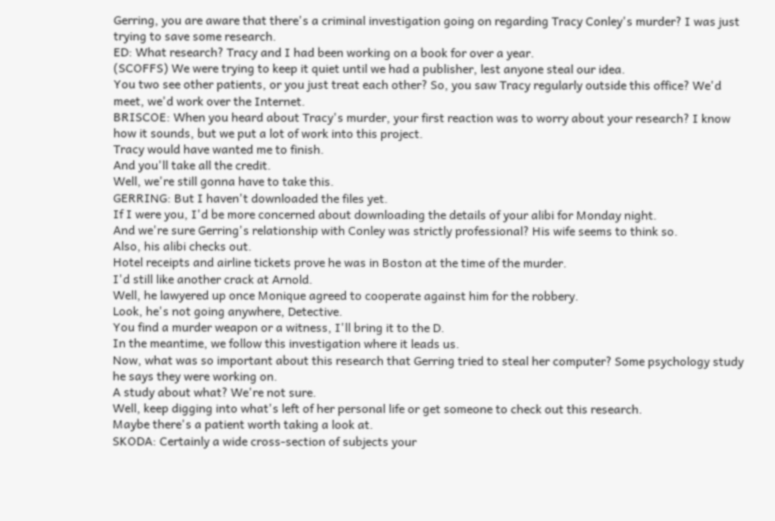Gerring, you are aware that there's a criminal investigation going on regarding Tracy Conley's murder? I was just trying to save some research.
ED: What research? Tracy and I had been working on a book for over a year.
(SCOFFS) We were trying to keep it quiet until we had a publisher, lest anyone steal our idea.
You two see other patients, or you just treat each other? So, you saw Tracy regularly outside this office? We'd meet, we'd work over the Internet.
BRISCOE: When you heard about Tracy's murder, your first reaction was to worry about your research? I know how it sounds, but we put a lot of work into this project.
Tracy would have wanted me to finish.
And you'll take all the credit.
Well, we're still gonna have to take this.
GERRING: But I haven't downloaded the files yet.
If I were you, I'd be more concerned about downloading the details of your alibi for Monday night.
And we're sure Gerring's relationship with Conley was strictly professional? His wife seems to think so.
Also, his alibi checks out.
Hotel receipts and airline tickets prove he was in Boston at the time of the murder.
I'd still like another crack at Arnold.
Well, he lawyered up once Monique agreed to cooperate against him for the robbery.
Look, he's not going anywhere, Detective.
You find a murder weapon or a witness, I'll bring it to the D.
In the meantime, we follow this investigation where it leads us.
Now, what was so important about this research that Gerring tried to steal her computer? Some psychology study he says they were working on.
A study about what? We're not sure.
Well, keep digging into what's left of her personal life or get someone to check out this research.
Maybe there's a patient worth taking a look at.
SKODA: Certainly a wide cross-section of subjects your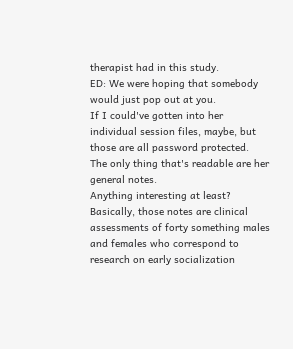therapist had in this study.
ED: We were hoping that somebody would just pop out at you.
If I could've gotten into her individual session files, maybe, but those are all password protected.
The only thing that's readable are her general notes.
Anything interesting at least? Basically, those notes are clinical assessments of forty something males and females who correspond to research on early socialization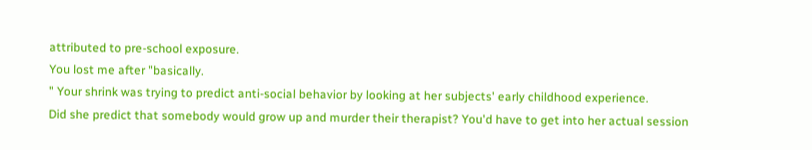attributed to pre-school exposure.
You lost me after "basically.
" Your shrink was trying to predict anti-social behavior by looking at her subjects' early childhood experience.
Did she predict that somebody would grow up and murder their therapist? You'd have to get into her actual session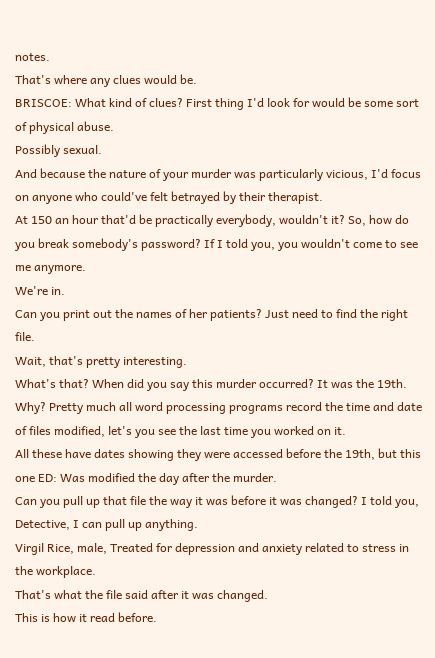notes.
That's where any clues would be.
BRISCOE: What kind of clues? First thing I'd look for would be some sort of physical abuse.
Possibly sexual.
And because the nature of your murder was particularly vicious, I'd focus on anyone who could've felt betrayed by their therapist.
At 150 an hour that'd be practically everybody, wouldn't it? So, how do you break somebody's password? If I told you, you wouldn't come to see me anymore.
We're in.
Can you print out the names of her patients? Just need to find the right file.
Wait, that's pretty interesting.
What's that? When did you say this murder occurred? It was the 19th.
Why? Pretty much all word processing programs record the time and date of files modified, let's you see the last time you worked on it.
All these have dates showing they were accessed before the 19th, but this one ED: Was modified the day after the murder.
Can you pull up that file the way it was before it was changed? I told you, Detective, I can pull up anything.
Virgil Rice, male, Treated for depression and anxiety related to stress in the workplace.
That's what the file said after it was changed.
This is how it read before.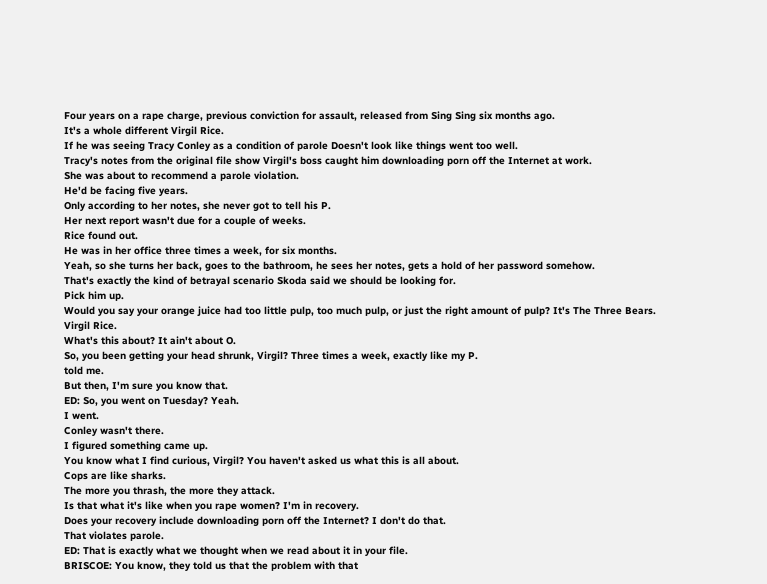Four years on a rape charge, previous conviction for assault, released from Sing Sing six months ago.
It's a whole different Virgil Rice.
If he was seeing Tracy Conley as a condition of parole Doesn't look like things went too well.
Tracy's notes from the original file show Virgil's boss caught him downloading porn off the Internet at work.
She was about to recommend a parole violation.
He'd be facing five years.
Only according to her notes, she never got to tell his P.
Her next report wasn't due for a couple of weeks.
Rice found out.
He was in her office three times a week, for six months.
Yeah, so she turns her back, goes to the bathroom, he sees her notes, gets a hold of her password somehow.
That's exactly the kind of betrayal scenario Skoda said we should be looking for.
Pick him up.
Would you say your orange juice had too little pulp, too much pulp, or just the right amount of pulp? It's The Three Bears.
Virgil Rice.
What's this about? It ain't about O.
So, you been getting your head shrunk, Virgil? Three times a week, exactly like my P.
told me.
But then, I'm sure you know that.
ED: So, you went on Tuesday? Yeah.
I went.
Conley wasn't there.
I figured something came up.
You know what I find curious, Virgil? You haven't asked us what this is all about.
Cops are like sharks.
The more you thrash, the more they attack.
Is that what it's like when you rape women? I'm in recovery.
Does your recovery include downloading porn off the Internet? I don't do that.
That violates parole.
ED: That is exactly what we thought when we read about it in your file.
BRISCOE: You know, they told us that the problem with that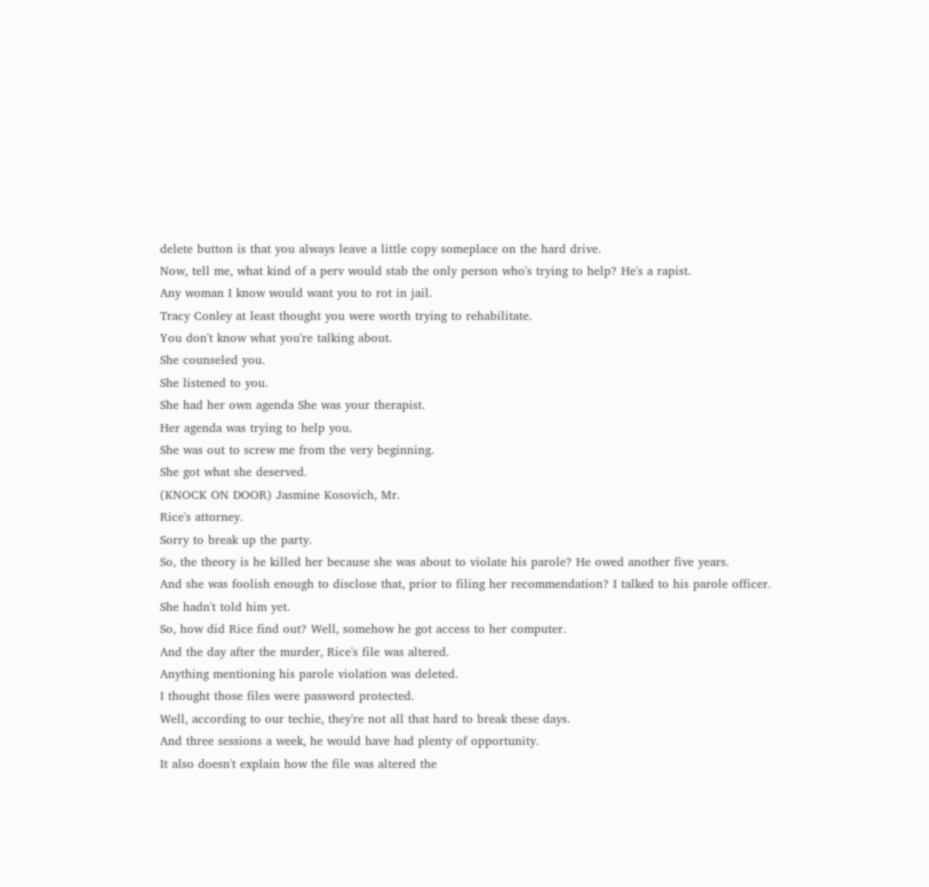delete button is that you always leave a little copy someplace on the hard drive.
Now, tell me, what kind of a perv would stab the only person who's trying to help? He's a rapist.
Any woman I know would want you to rot in jail.
Tracy Conley at least thought you were worth trying to rehabilitate.
You don't know what you're talking about.
She counseled you.
She listened to you.
She had her own agenda She was your therapist.
Her agenda was trying to help you.
She was out to screw me from the very beginning.
She got what she deserved.
(KNOCK ON DOOR) Jasmine Kosovich, Mr.
Rice's attorney.
Sorry to break up the party.
So, the theory is he killed her because she was about to violate his parole? He owed another five years.
And she was foolish enough to disclose that, prior to filing her recommendation? I talked to his parole officer.
She hadn't told him yet.
So, how did Rice find out? Well, somehow he got access to her computer.
And the day after the murder, Rice's file was altered.
Anything mentioning his parole violation was deleted.
I thought those files were password protected.
Well, according to our techie, they're not all that hard to break these days.
And three sessions a week, he would have had plenty of opportunity.
It also doesn't explain how the file was altered the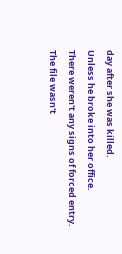day after she was killed.
Unless he broke into her office.
There weren't any signs of forced entry.
The file wasn't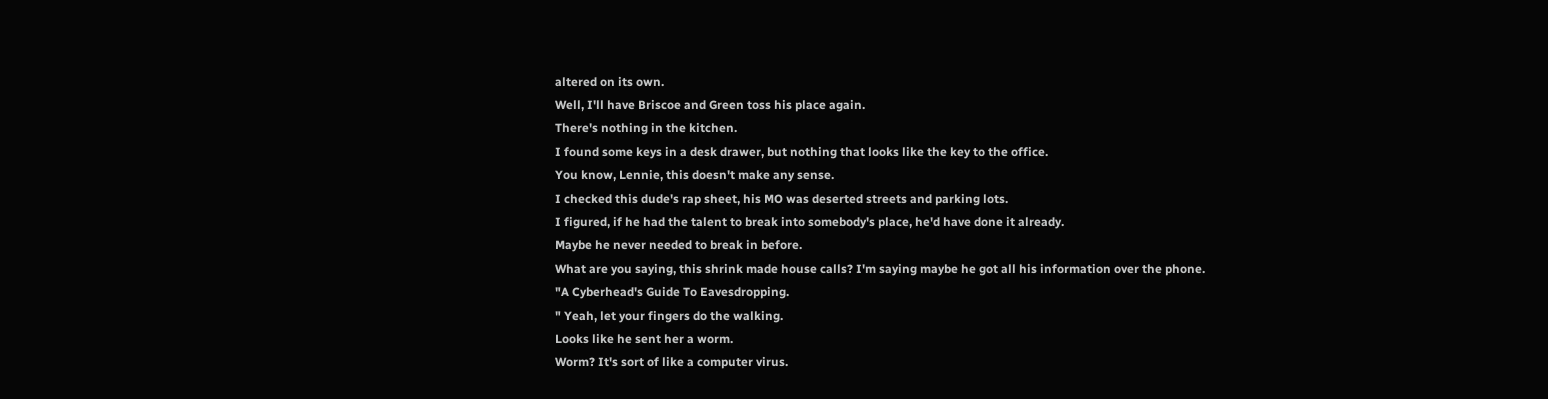altered on its own.
Well, I'll have Briscoe and Green toss his place again.
There's nothing in the kitchen.
I found some keys in a desk drawer, but nothing that looks like the key to the office.
You know, Lennie, this doesn't make any sense.
I checked this dude's rap sheet, his MO was deserted streets and parking lots.
I figured, if he had the talent to break into somebody's place, he'd have done it already.
Maybe he never needed to break in before.
What are you saying, this shrink made house calls? I'm saying maybe he got all his information over the phone.
"A Cyberhead's Guide To Eavesdropping.
" Yeah, let your fingers do the walking.
Looks like he sent her a worm.
Worm? It's sort of like a computer virus.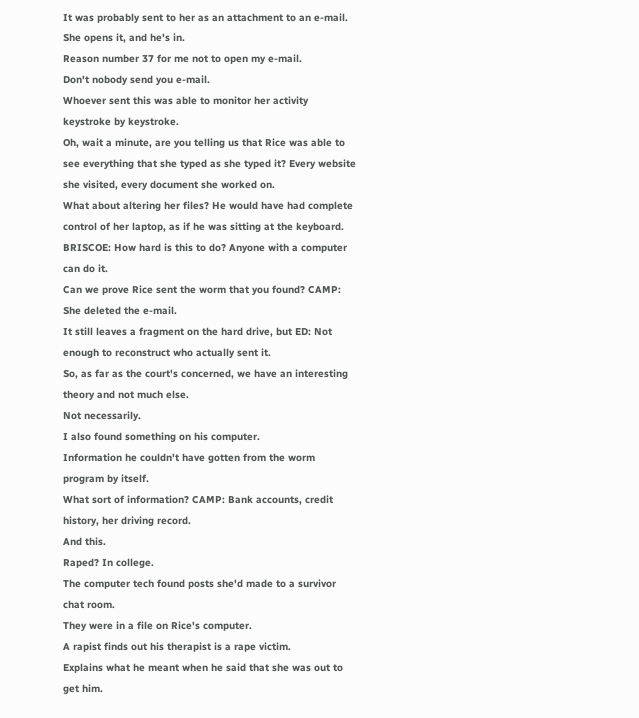It was probably sent to her as an attachment to an e-mail.
She opens it, and he's in.
Reason number 37 for me not to open my e-mail.
Don't nobody send you e-mail.
Whoever sent this was able to monitor her activity keystroke by keystroke.
Oh, wait a minute, are you telling us that Rice was able to see everything that she typed as she typed it? Every website she visited, every document she worked on.
What about altering her files? He would have had complete control of her laptop, as if he was sitting at the keyboard.
BRISCOE: How hard is this to do? Anyone with a computer can do it.
Can we prove Rice sent the worm that you found? CAMP: She deleted the e-mail.
It still leaves a fragment on the hard drive, but ED: Not enough to reconstruct who actually sent it.
So, as far as the court's concerned, we have an interesting theory and not much else.
Not necessarily.
I also found something on his computer.
Information he couldn't have gotten from the worm program by itself.
What sort of information? CAMP: Bank accounts, credit history, her driving record.
And this.
Raped? In college.
The computer tech found posts she'd made to a survivor chat room.
They were in a file on Rice's computer.
A rapist finds out his therapist is a rape victim.
Explains what he meant when he said that she was out to get him.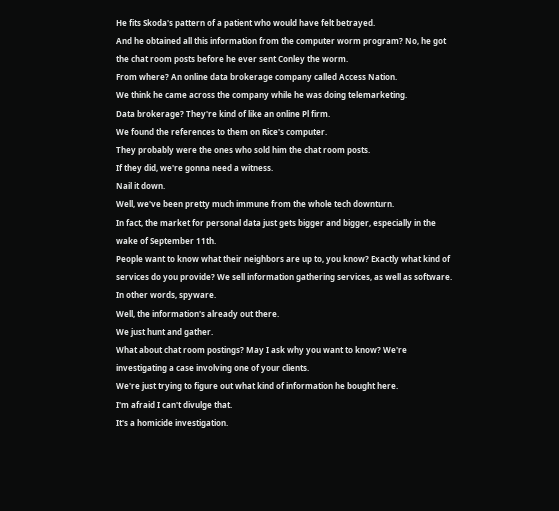He fits Skoda's pattern of a patient who would have felt betrayed.
And he obtained all this information from the computer worm program? No, he got the chat room posts before he ever sent Conley the worm.
From where? An online data brokerage company called Access Nation.
We think he came across the company while he was doing telemarketing.
Data brokerage? They're kind of like an online Pl firm.
We found the references to them on Rice's computer.
They probably were the ones who sold him the chat room posts.
If they did, we're gonna need a witness.
Nail it down.
Well, we've been pretty much immune from the whole tech downturn.
In fact, the market for personal data just gets bigger and bigger, especially in the wake of September 11th.
People want to know what their neighbors are up to, you know? Exactly what kind of services do you provide? We sell information gathering services, as well as software.
In other words, spyware.
Well, the information's already out there.
We just hunt and gather.
What about chat room postings? May I ask why you want to know? We're investigating a case involving one of your clients.
We're just trying to figure out what kind of information he bought here.
I'm afraid I can't divulge that.
It's a homicide investigation.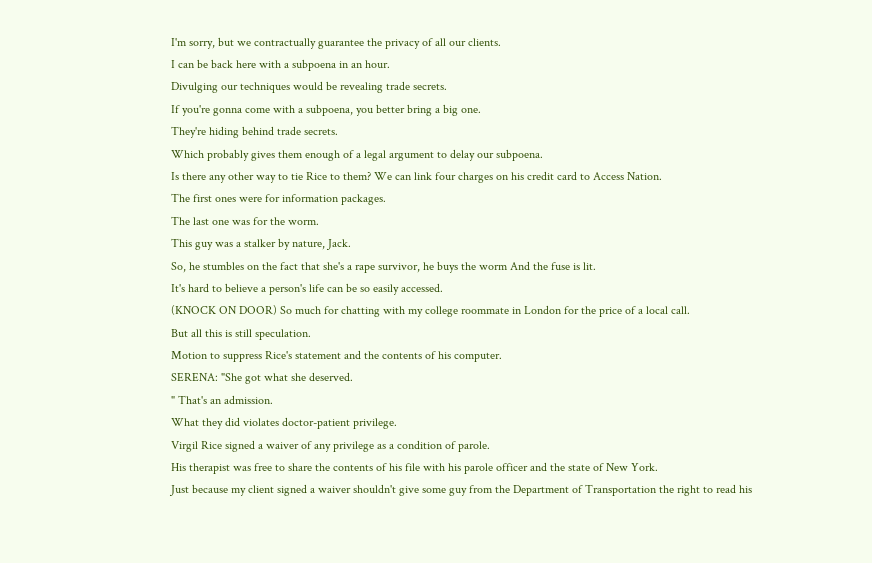I'm sorry, but we contractually guarantee the privacy of all our clients.
I can be back here with a subpoena in an hour.
Divulging our techniques would be revealing trade secrets.
If you're gonna come with a subpoena, you better bring a big one.
They're hiding behind trade secrets.
Which probably gives them enough of a legal argument to delay our subpoena.
Is there any other way to tie Rice to them? We can link four charges on his credit card to Access Nation.
The first ones were for information packages.
The last one was for the worm.
This guy was a stalker by nature, Jack.
So, he stumbles on the fact that she's a rape survivor, he buys the worm And the fuse is lit.
It's hard to believe a person's life can be so easily accessed.
(KNOCK ON DOOR) So much for chatting with my college roommate in London for the price of a local call.
But all this is still speculation.
Motion to suppress Rice's statement and the contents of his computer.
SERENA: "She got what she deserved.
" That's an admission.
What they did violates doctor-patient privilege.
Virgil Rice signed a waiver of any privilege as a condition of parole.
His therapist was free to share the contents of his file with his parole officer and the state of New York.
Just because my client signed a waiver shouldn't give some guy from the Department of Transportation the right to read his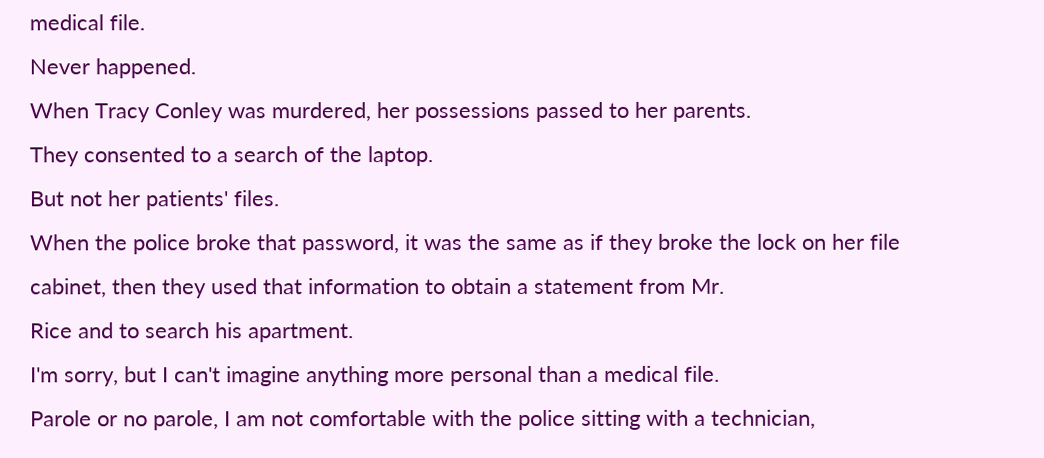medical file.
Never happened.
When Tracy Conley was murdered, her possessions passed to her parents.
They consented to a search of the laptop.
But not her patients' files.
When the police broke that password, it was the same as if they broke the lock on her file cabinet, then they used that information to obtain a statement from Mr.
Rice and to search his apartment.
I'm sorry, but I can't imagine anything more personal than a medical file.
Parole or no parole, I am not comfortable with the police sitting with a technician,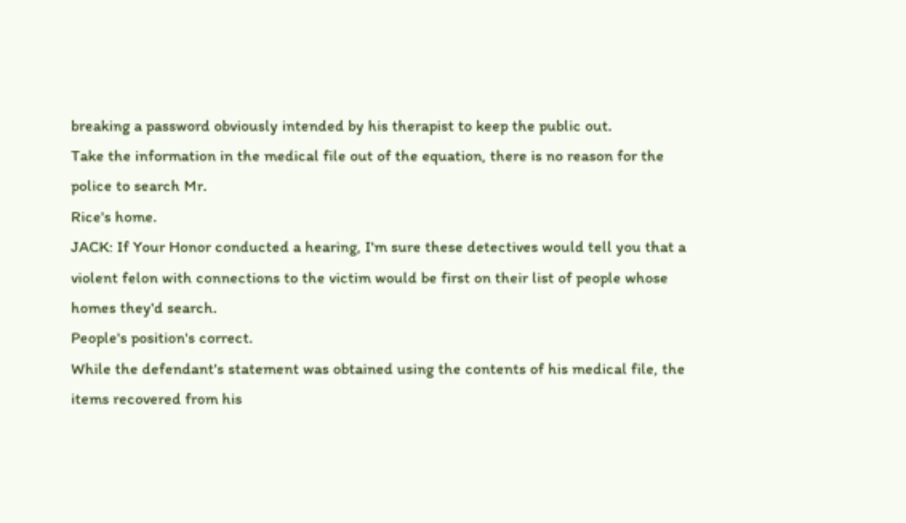breaking a password obviously intended by his therapist to keep the public out.
Take the information in the medical file out of the equation, there is no reason for the police to search Mr.
Rice's home.
JACK: If Your Honor conducted a hearing, I'm sure these detectives would tell you that a violent felon with connections to the victim would be first on their list of people whose homes they'd search.
People's position's correct.
While the defendant's statement was obtained using the contents of his medical file, the items recovered from his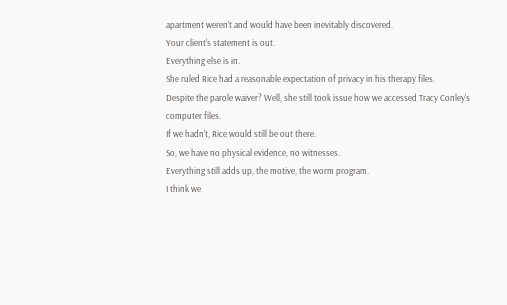apartment weren't and would have been inevitably discovered.
Your client's statement is out.
Everything else is in.
She ruled Rice had a reasonable expectation of privacy in his therapy files.
Despite the parole waiver? Well, she still took issue how we accessed Tracy Conley's computer files.
If we hadn't, Rice would still be out there.
So, we have no physical evidence, no witnesses.
Everything still adds up, the motive, the worm program.
I think we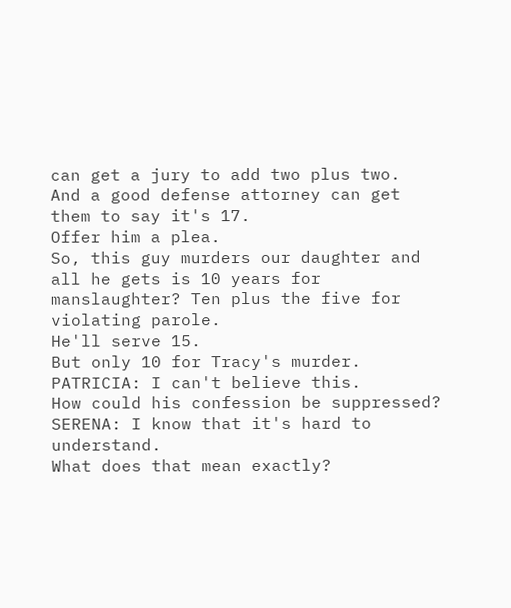can get a jury to add two plus two.
And a good defense attorney can get them to say it's 17.
Offer him a plea.
So, this guy murders our daughter and all he gets is 10 years for manslaughter? Ten plus the five for violating parole.
He'll serve 15.
But only 10 for Tracy's murder.
PATRICIA: I can't believe this.
How could his confession be suppressed? SERENA: I know that it's hard to understand.
What does that mean exactly?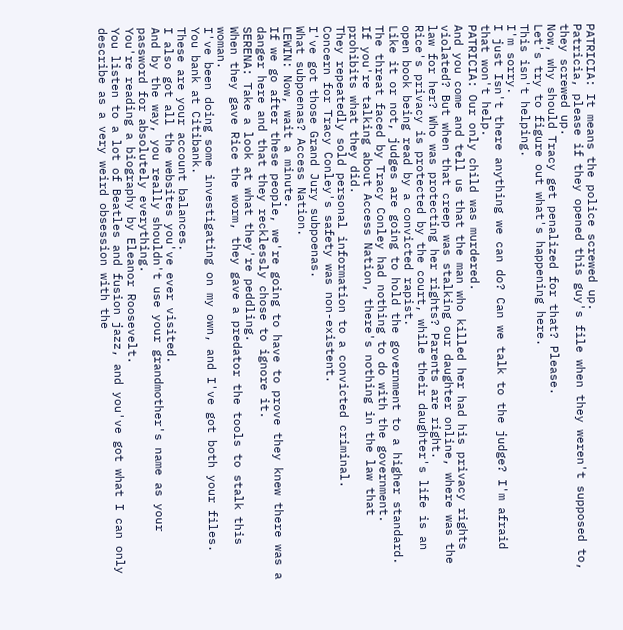PATRICIA: It means the police screwed up.
Patricia, please if they opened this guy's file when they weren't supposed to, they screwed up.
Now, why should Tracy get penalized for that? Please.
Let's try to figure out what's happening here.
This isn't helping.
I'm sorry.
I just Isn't there anything we can do? Can we talk to the judge? I'm afraid that won't help.
PATRICIA: Our only child was murdered.
And you come and tell us that the man who killed her had his privacy rights violated? But when that creep was stalking our daughter online, where was the law for her? Who was protecting her rights? Parents are right.
Rice's privacy is protected by the court, while their daughter's life is an open book being read by a convicted rapist.
Like it or not, judges are going to hold the government to a higher standard.
The threat faced by Tracy Conley had nothing to do with the government.
If you're talking about Access Nation, there's nothing in the law that prohibits what they did.
They repeatedly sold personal information to a convicted criminal.
Concern for Tracy Conley's safety was non-existent.
I've got those Grand Jury subpoenas.
What subpoenas? Access Nation.
LEWIN: Now, wait a minute.
If we go after these people, we're going to have to prove they knew there was a danger here and that they recklessly chose to ignore it.
SERENA: Take a look at what they're peddling.
When they gave Rice the worm, they gave a predator the tools to stalk this woman.
I've been doing some investigating on my own, and I've got both your files.
You bank at Citibank.
These are your account balances.
I also got all the websites you've ever visited.
And by the way, you really shouldn't use your grandmother's name as your password for absolutely everything.
You're reading a biography by Eleanor Roosevelt.
You listen to a lot of Beatles and fusion jazz, and you've got what I can only describe as a very weird obsession with the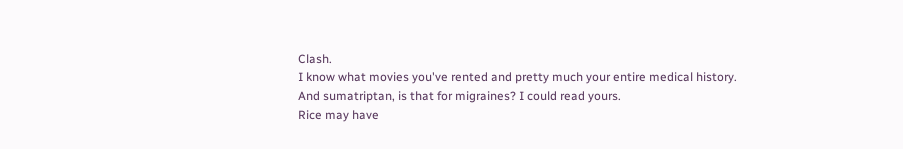Clash.
I know what movies you've rented and pretty much your entire medical history.
And sumatriptan, is that for migraines? I could read yours.
Rice may have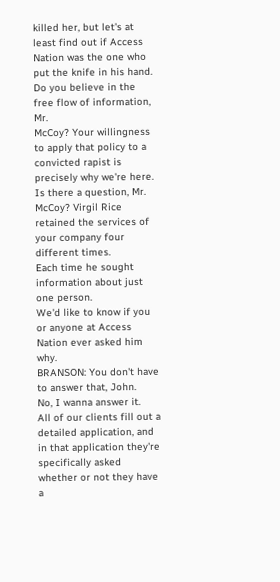killed her, but let's at least find out if Access Nation was the one who put the knife in his hand.
Do you believe in the free flow of information, Mr.
McCoy? Your willingness to apply that policy to a convicted rapist is precisely why we're here.
Is there a question, Mr.
McCoy? Virgil Rice retained the services of your company four different times.
Each time he sought information about just one person.
We'd like to know if you or anyone at Access Nation ever asked him why.
BRANSON: You don't have to answer that, John.
No, I wanna answer it.
All of our clients fill out a detailed application, and in that application they're specifically asked whether or not they have a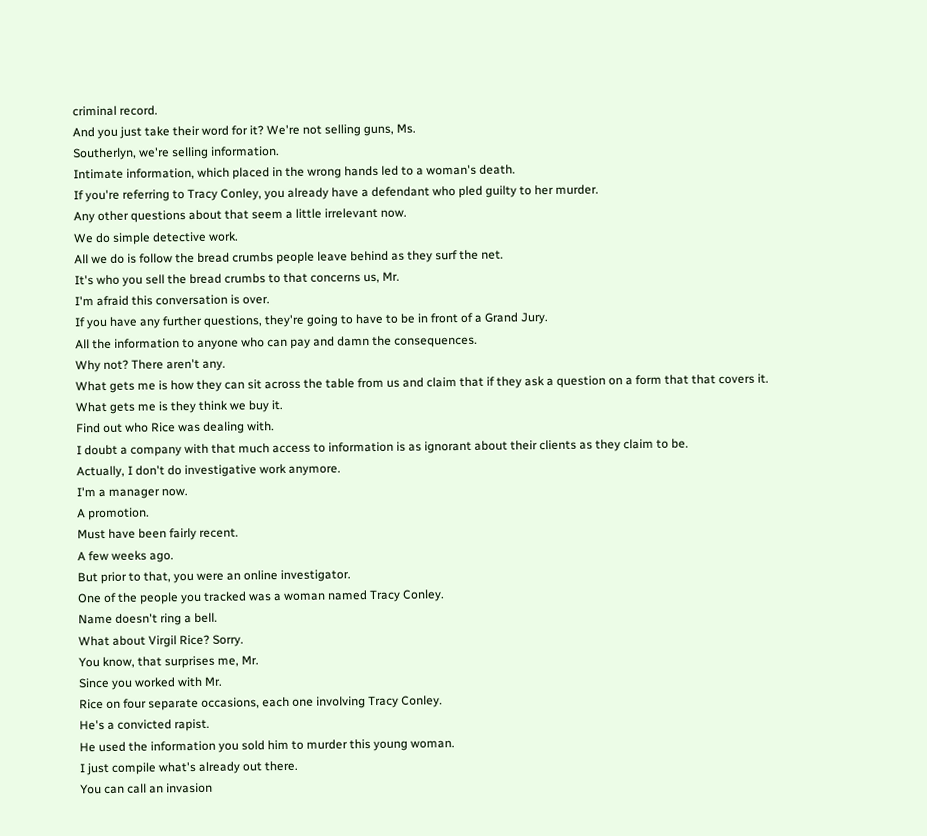criminal record.
And you just take their word for it? We're not selling guns, Ms.
Southerlyn, we're selling information.
Intimate information, which placed in the wrong hands led to a woman's death.
If you're referring to Tracy Conley, you already have a defendant who pled guilty to her murder.
Any other questions about that seem a little irrelevant now.
We do simple detective work.
All we do is follow the bread crumbs people leave behind as they surf the net.
It's who you sell the bread crumbs to that concerns us, Mr.
I'm afraid this conversation is over.
If you have any further questions, they're going to have to be in front of a Grand Jury.
All the information to anyone who can pay and damn the consequences.
Why not? There aren't any.
What gets me is how they can sit across the table from us and claim that if they ask a question on a form that that covers it.
What gets me is they think we buy it.
Find out who Rice was dealing with.
I doubt a company with that much access to information is as ignorant about their clients as they claim to be.
Actually, I don't do investigative work anymore.
I'm a manager now.
A promotion.
Must have been fairly recent.
A few weeks ago.
But prior to that, you were an online investigator.
One of the people you tracked was a woman named Tracy Conley.
Name doesn't ring a bell.
What about Virgil Rice? Sorry.
You know, that surprises me, Mr.
Since you worked with Mr.
Rice on four separate occasions, each one involving Tracy Conley.
He's a convicted rapist.
He used the information you sold him to murder this young woman.
I just compile what's already out there.
You can call an invasion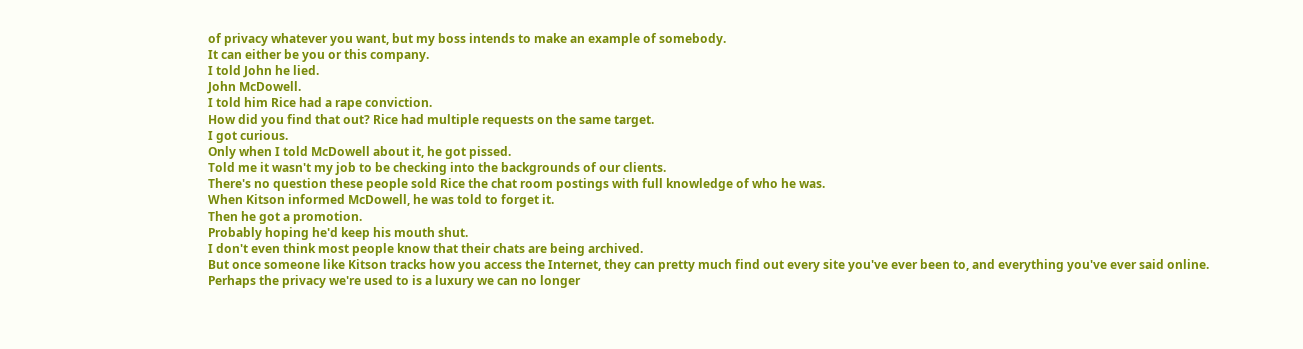of privacy whatever you want, but my boss intends to make an example of somebody.
It can either be you or this company.
I told John he lied.
John McDowell.
I told him Rice had a rape conviction.
How did you find that out? Rice had multiple requests on the same target.
I got curious.
Only when I told McDowell about it, he got pissed.
Told me it wasn't my job to be checking into the backgrounds of our clients.
There's no question these people sold Rice the chat room postings with full knowledge of who he was.
When Kitson informed McDowell, he was told to forget it.
Then he got a promotion.
Probably hoping he'd keep his mouth shut.
I don't even think most people know that their chats are being archived.
But once someone like Kitson tracks how you access the Internet, they can pretty much find out every site you've ever been to, and everything you've ever said online.
Perhaps the privacy we're used to is a luxury we can no longer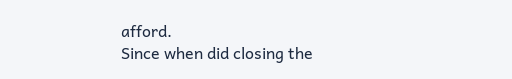afford.
Since when did closing the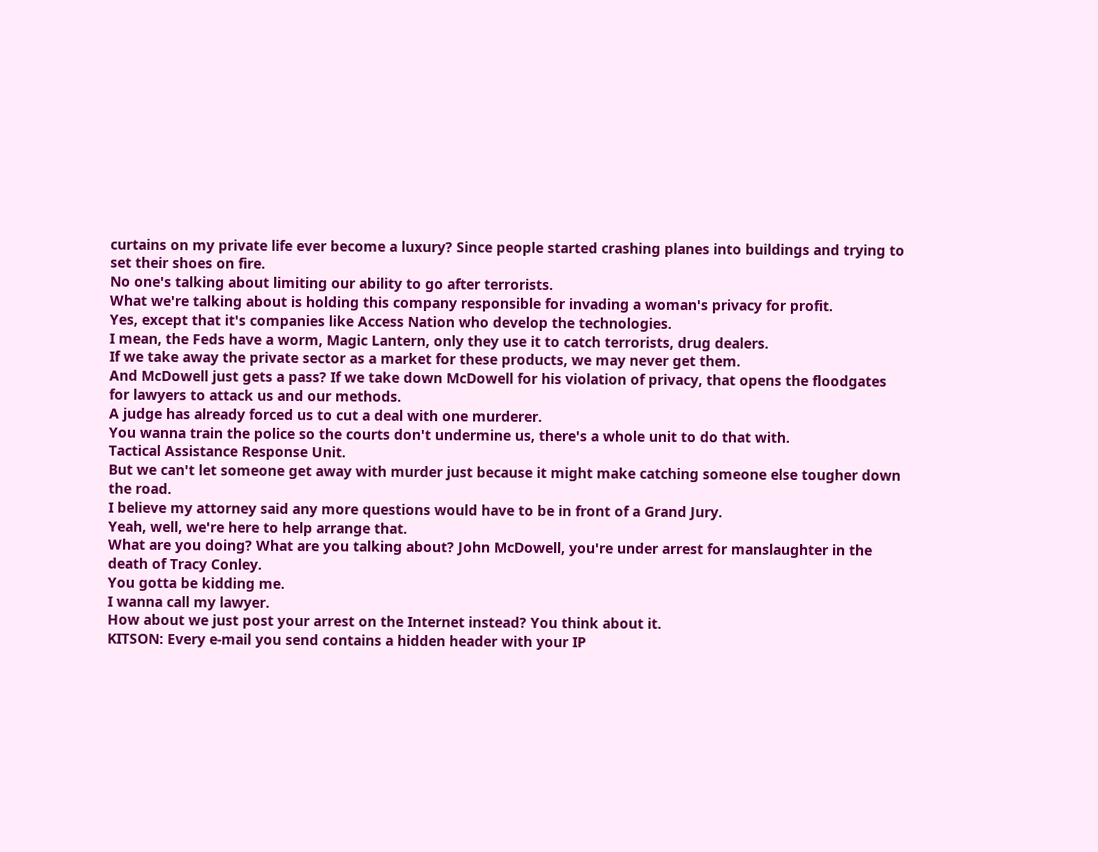curtains on my private life ever become a luxury? Since people started crashing planes into buildings and trying to set their shoes on fire.
No one's talking about limiting our ability to go after terrorists.
What we're talking about is holding this company responsible for invading a woman's privacy for profit.
Yes, except that it's companies like Access Nation who develop the technologies.
I mean, the Feds have a worm, Magic Lantern, only they use it to catch terrorists, drug dealers.
If we take away the private sector as a market for these products, we may never get them.
And McDowell just gets a pass? If we take down McDowell for his violation of privacy, that opens the floodgates for lawyers to attack us and our methods.
A judge has already forced us to cut a deal with one murderer.
You wanna train the police so the courts don't undermine us, there's a whole unit to do that with.
Tactical Assistance Response Unit.
But we can't let someone get away with murder just because it might make catching someone else tougher down the road.
I believe my attorney said any more questions would have to be in front of a Grand Jury.
Yeah, well, we're here to help arrange that.
What are you doing? What are you talking about? John McDowell, you're under arrest for manslaughter in the death of Tracy Conley.
You gotta be kidding me.
I wanna call my lawyer.
How about we just post your arrest on the Internet instead? You think about it.
KITSON: Every e-mail you send contains a hidden header with your IP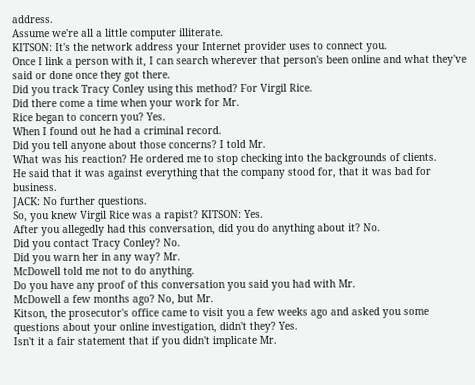address.
Assume we're all a little computer illiterate.
KITSON: It's the network address your Internet provider uses to connect you.
Once I link a person with it, I can search wherever that person's been online and what they've said or done once they got there.
Did you track Tracy Conley using this method? For Virgil Rice.
Did there come a time when your work for Mr.
Rice began to concern you? Yes.
When I found out he had a criminal record.
Did you tell anyone about those concerns? I told Mr.
What was his reaction? He ordered me to stop checking into the backgrounds of clients.
He said that it was against everything that the company stood for, that it was bad for business.
JACK: No further questions.
So, you knew Virgil Rice was a rapist? KITSON: Yes.
After you allegedly had this conversation, did you do anything about it? No.
Did you contact Tracy Conley? No.
Did you warn her in any way? Mr.
McDowell told me not to do anything.
Do you have any proof of this conversation you said you had with Mr.
McDowell a few months ago? No, but Mr.
Kitson, the prosecutor's office came to visit you a few weeks ago and asked you some questions about your online investigation, didn't they? Yes.
Isn't it a fair statement that if you didn't implicate Mr.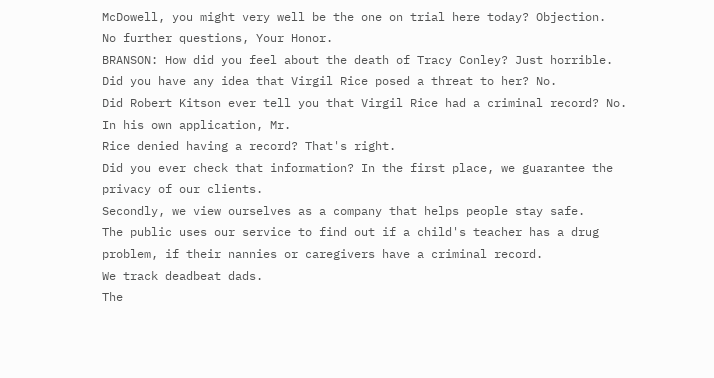McDowell, you might very well be the one on trial here today? Objection.
No further questions, Your Honor.
BRANSON: How did you feel about the death of Tracy Conley? Just horrible.
Did you have any idea that Virgil Rice posed a threat to her? No.
Did Robert Kitson ever tell you that Virgil Rice had a criminal record? No.
In his own application, Mr.
Rice denied having a record? That's right.
Did you ever check that information? In the first place, we guarantee the privacy of our clients.
Secondly, we view ourselves as a company that helps people stay safe.
The public uses our service to find out if a child's teacher has a drug problem, if their nannies or caregivers have a criminal record.
We track deadbeat dads.
The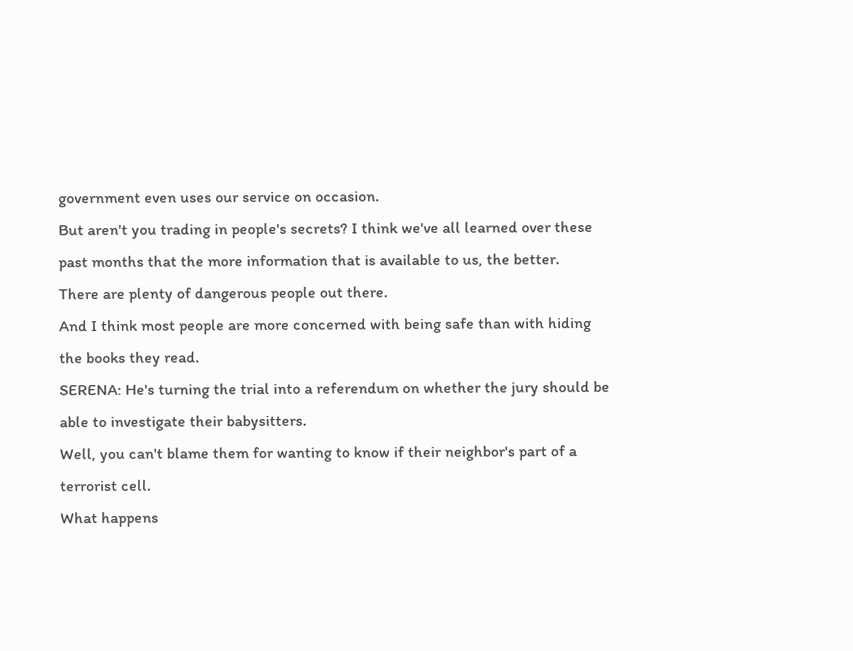government even uses our service on occasion.
But aren't you trading in people's secrets? I think we've all learned over these past months that the more information that is available to us, the better.
There are plenty of dangerous people out there.
And I think most people are more concerned with being safe than with hiding the books they read.
SERENA: He's turning the trial into a referendum on whether the jury should be able to investigate their babysitters.
Well, you can't blame them for wanting to know if their neighbor's part of a terrorist cell.
What happens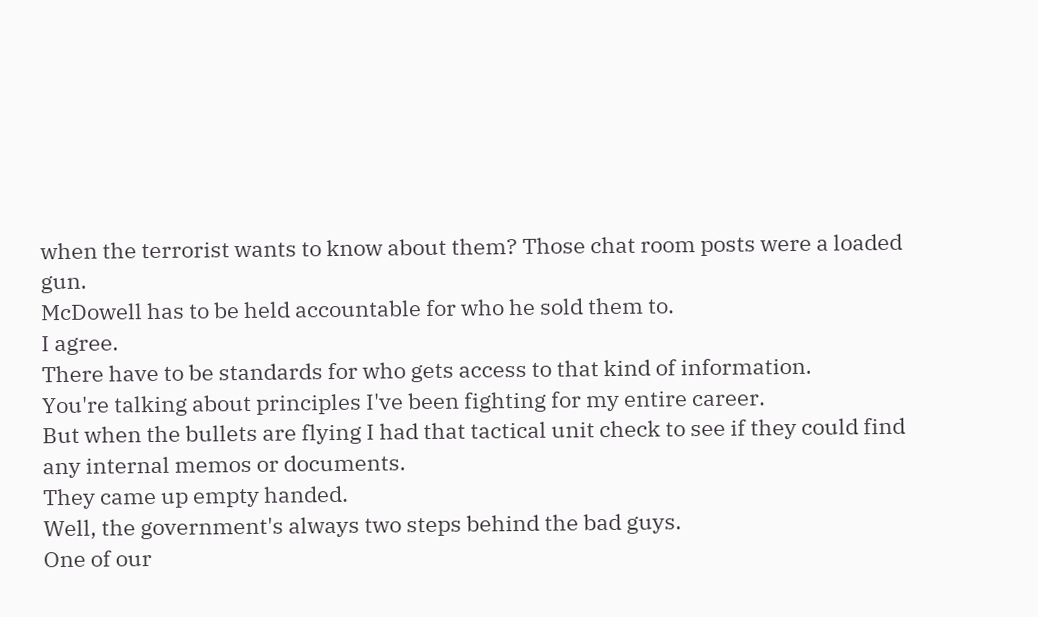when the terrorist wants to know about them? Those chat room posts were a loaded gun.
McDowell has to be held accountable for who he sold them to.
I agree.
There have to be standards for who gets access to that kind of information.
You're talking about principles I've been fighting for my entire career.
But when the bullets are flying I had that tactical unit check to see if they could find any internal memos or documents.
They came up empty handed.
Well, the government's always two steps behind the bad guys.
One of our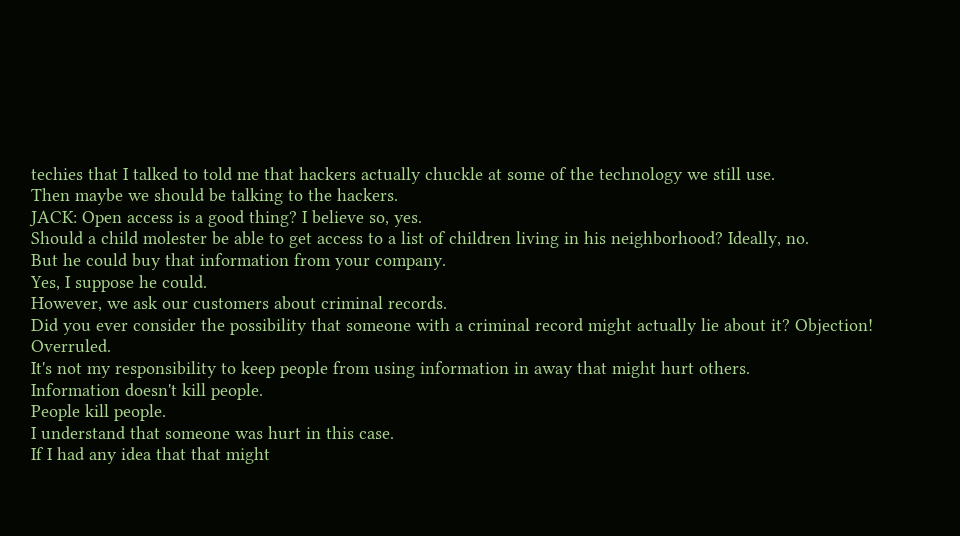techies that I talked to told me that hackers actually chuckle at some of the technology we still use.
Then maybe we should be talking to the hackers.
JACK: Open access is a good thing? I believe so, yes.
Should a child molester be able to get access to a list of children living in his neighborhood? Ideally, no.
But he could buy that information from your company.
Yes, I suppose he could.
However, we ask our customers about criminal records.
Did you ever consider the possibility that someone with a criminal record might actually lie about it? Objection! Overruled.
It's not my responsibility to keep people from using information in away that might hurt others.
Information doesn't kill people.
People kill people.
I understand that someone was hurt in this case.
If I had any idea that that might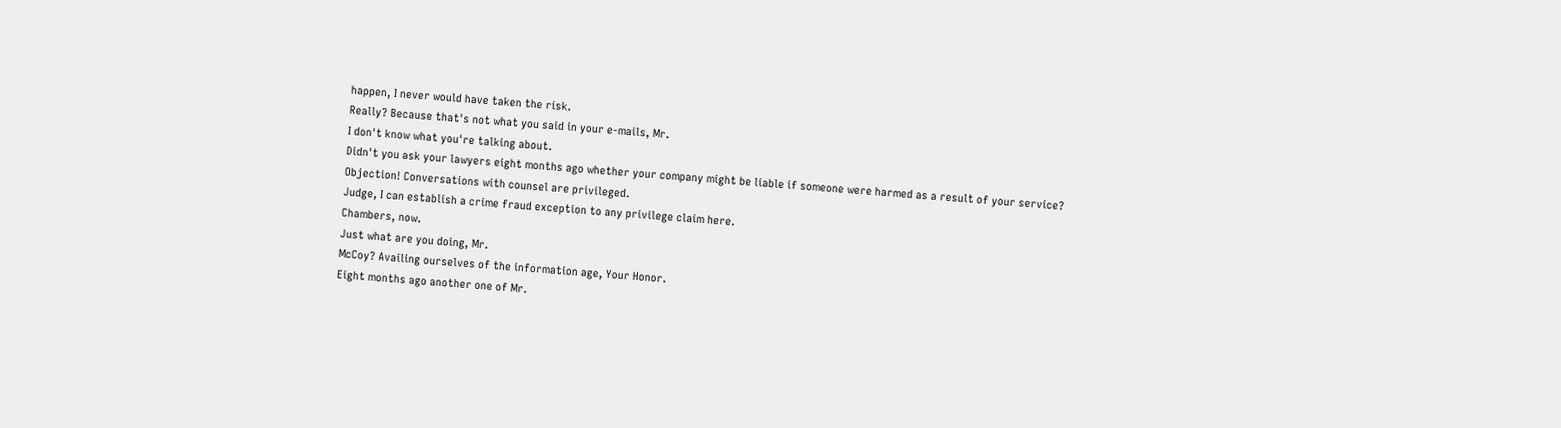happen, I never would have taken the risk.
Really? Because that's not what you said in your e-mails, Mr.
I don't know what you're talking about.
Didn't you ask your lawyers eight months ago whether your company might be liable if someone were harmed as a result of your service? Objection! Conversations with counsel are privileged.
Judge, I can establish a crime fraud exception to any privilege claim here.
Chambers, now.
Just what are you doing, Mr.
McCoy? Availing ourselves of the information age, Your Honor.
Eight months ago another one of Mr.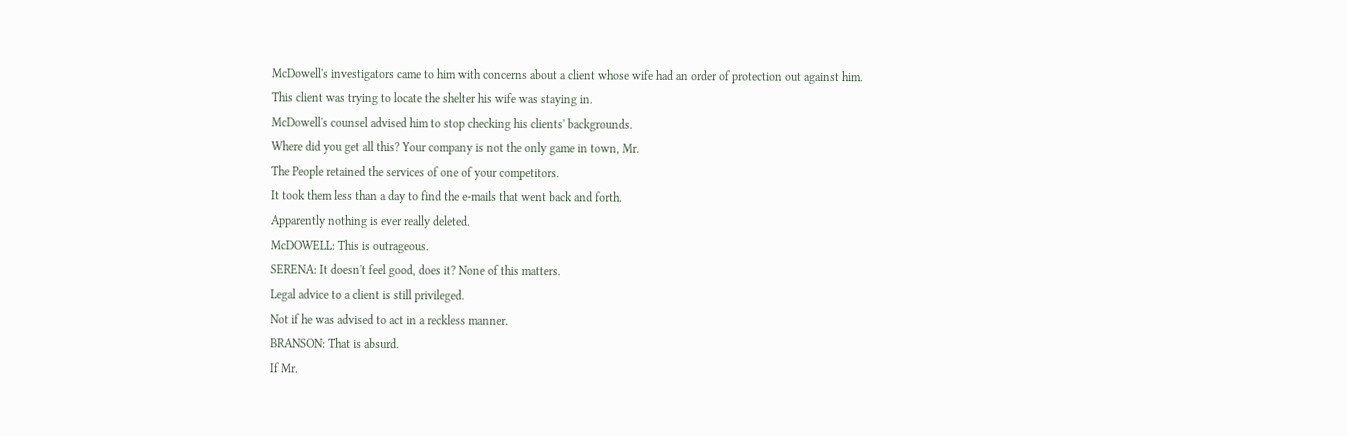McDowell's investigators came to him with concerns about a client whose wife had an order of protection out against him.
This client was trying to locate the shelter his wife was staying in.
McDowell's counsel advised him to stop checking his clients' backgrounds.
Where did you get all this? Your company is not the only game in town, Mr.
The People retained the services of one of your competitors.
It took them less than a day to find the e-mails that went back and forth.
Apparently nothing is ever really deleted.
McDOWELL: This is outrageous.
SERENA: It doesn't feel good, does it? None of this matters.
Legal advice to a client is still privileged.
Not if he was advised to act in a reckless manner.
BRANSON: That is absurd.
If Mr.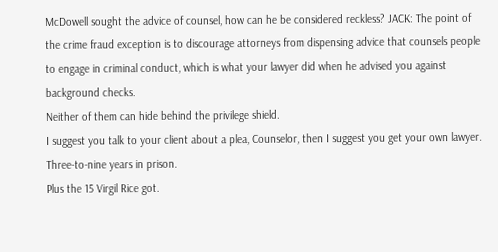McDowell sought the advice of counsel, how can he be considered reckless? JACK: The point of the crime fraud exception is to discourage attorneys from dispensing advice that counsels people to engage in criminal conduct, which is what your lawyer did when he advised you against background checks.
Neither of them can hide behind the privilege shield.
I suggest you talk to your client about a plea, Counselor, then I suggest you get your own lawyer.
Three-to-nine years in prison.
Plus the 15 Virgil Rice got.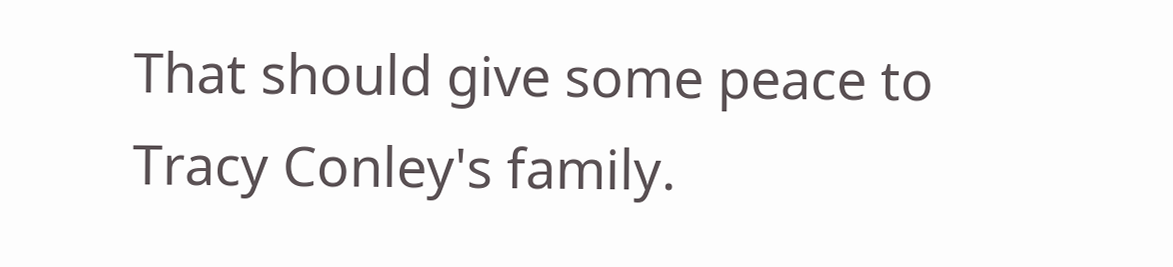That should give some peace to Tracy Conley's family.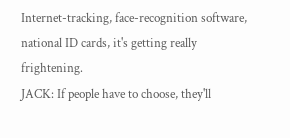Internet-tracking, face-recognition software, national ID cards, it's getting really frightening.
JACK: If people have to choose, they'll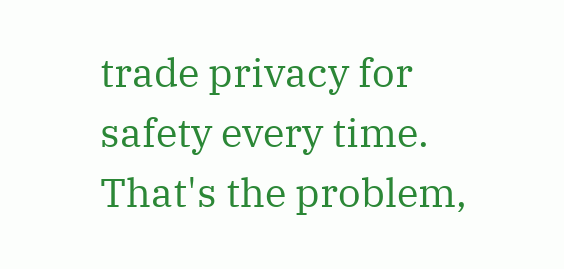trade privacy for safety every time.
That's the problem,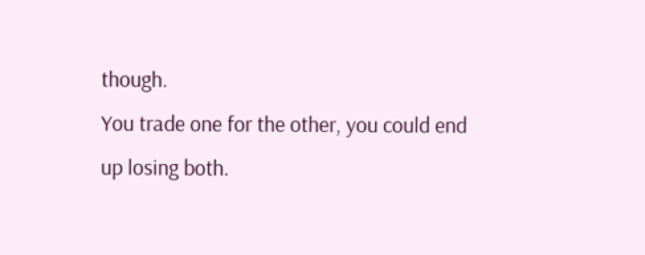though.
You trade one for the other, you could end up losing both.